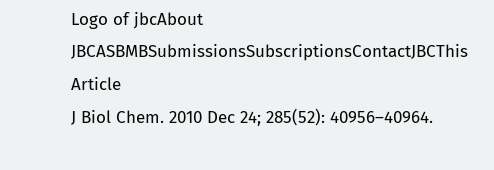Logo of jbcAbout JBCASBMBSubmissionsSubscriptionsContactJBCThis Article
J Biol Chem. 2010 Dec 24; 285(52): 40956–40964.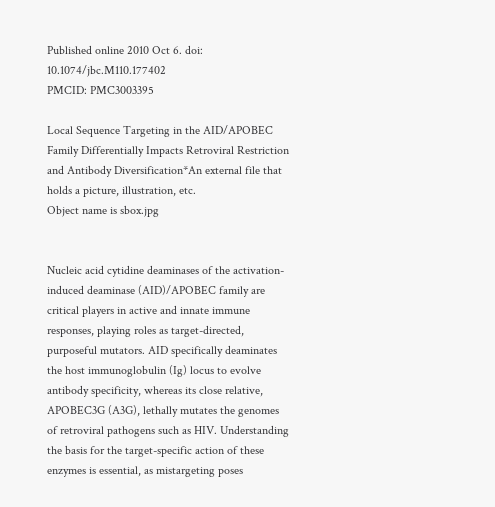Published online 2010 Oct 6. doi:  10.1074/jbc.M110.177402
PMCID: PMC3003395

Local Sequence Targeting in the AID/APOBEC Family Differentially Impacts Retroviral Restriction and Antibody Diversification*An external file that holds a picture, illustration, etc.
Object name is sbox.jpg


Nucleic acid cytidine deaminases of the activation-induced deaminase (AID)/APOBEC family are critical players in active and innate immune responses, playing roles as target-directed, purposeful mutators. AID specifically deaminates the host immunoglobulin (Ig) locus to evolve antibody specificity, whereas its close relative, APOBEC3G (A3G), lethally mutates the genomes of retroviral pathogens such as HIV. Understanding the basis for the target-specific action of these enzymes is essential, as mistargeting poses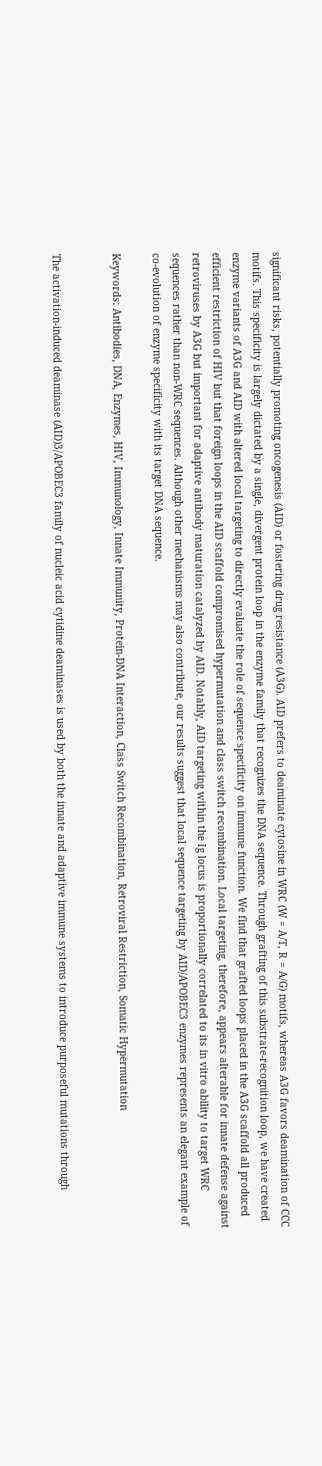significant risks, potentially promoting oncogenesis (AID) or fostering drug resistance (A3G). AID prefers to deaminate cytosine in WRC (W = A/T, R = A/G) motifs, whereas A3G favors deamination of CCC motifs. This specificity is largely dictated by a single, divergent protein loop in the enzyme family that recognizes the DNA sequence. Through grafting of this substrate-recognition loop, we have created enzyme variants of A3G and AID with altered local targeting to directly evaluate the role of sequence specificity on immune function. We find that grafted loops placed in the A3G scaffold all produced efficient restriction of HIV but that foreign loops in the AID scaffold compromised hypermutation and class switch recombination. Local targeting, therefore, appears alterable for innate defense against retroviruses by A3G but important for adaptive antibody maturation catalyzed by AID. Notably, AID targeting within the Ig locus is proportionally correlated to its in vitro ability to target WRC sequences rather than non-WRC sequences. Although other mechanisms may also contribute, our results suggest that local sequence targeting by AID/APOBEC3 enzymes represents an elegant example of co-evolution of enzyme specificity with its target DNA sequence.

Keywords: Antibodies, DNA, Enzymes, HIV, Immunology, Innate Immunity, Protein-DNA Interaction, Class Switch Recombination, Retroviral Restriction, Somatic Hypermutation


The activation-induced deaminase (AID)3/APOBEC3 family of nucleic acid cytidine deaminases is used by both the innate and adaptive immune systems to introduce purposeful mutations through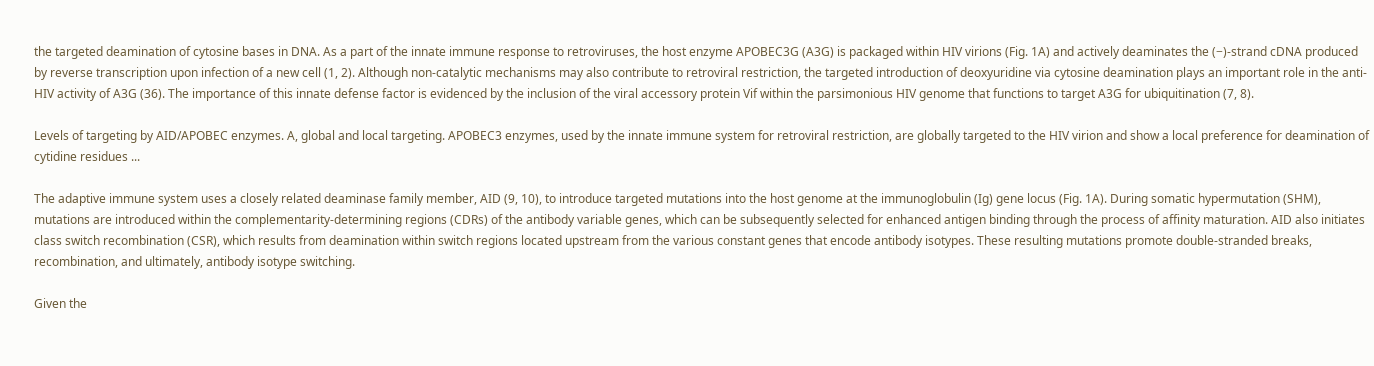the targeted deamination of cytosine bases in DNA. As a part of the innate immune response to retroviruses, the host enzyme APOBEC3G (A3G) is packaged within HIV virions (Fig. 1A) and actively deaminates the (−)-strand cDNA produced by reverse transcription upon infection of a new cell (1, 2). Although non-catalytic mechanisms may also contribute to retroviral restriction, the targeted introduction of deoxyuridine via cytosine deamination plays an important role in the anti-HIV activity of A3G (36). The importance of this innate defense factor is evidenced by the inclusion of the viral accessory protein Vif within the parsimonious HIV genome that functions to target A3G for ubiquitination (7, 8).

Levels of targeting by AID/APOBEC enzymes. A, global and local targeting. APOBEC3 enzymes, used by the innate immune system for retroviral restriction, are globally targeted to the HIV virion and show a local preference for deamination of cytidine residues ...

The adaptive immune system uses a closely related deaminase family member, AID (9, 10), to introduce targeted mutations into the host genome at the immunoglobulin (Ig) gene locus (Fig. 1A). During somatic hypermutation (SHM), mutations are introduced within the complementarity-determining regions (CDRs) of the antibody variable genes, which can be subsequently selected for enhanced antigen binding through the process of affinity maturation. AID also initiates class switch recombination (CSR), which results from deamination within switch regions located upstream from the various constant genes that encode antibody isotypes. These resulting mutations promote double-stranded breaks, recombination, and ultimately, antibody isotype switching.

Given the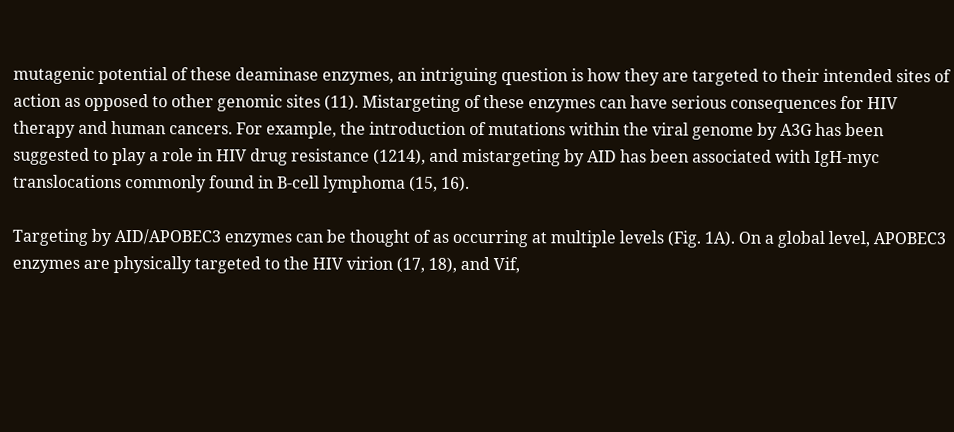mutagenic potential of these deaminase enzymes, an intriguing question is how they are targeted to their intended sites of action as opposed to other genomic sites (11). Mistargeting of these enzymes can have serious consequences for HIV therapy and human cancers. For example, the introduction of mutations within the viral genome by A3G has been suggested to play a role in HIV drug resistance (1214), and mistargeting by AID has been associated with IgH-myc translocations commonly found in B-cell lymphoma (15, 16).

Targeting by AID/APOBEC3 enzymes can be thought of as occurring at multiple levels (Fig. 1A). On a global level, APOBEC3 enzymes are physically targeted to the HIV virion (17, 18), and Vif,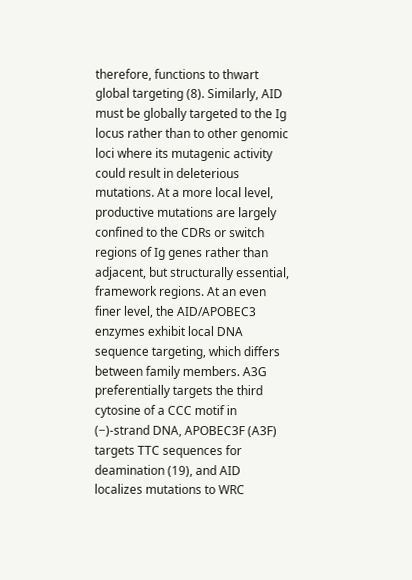therefore, functions to thwart global targeting (8). Similarly, AID must be globally targeted to the Ig locus rather than to other genomic loci where its mutagenic activity could result in deleterious mutations. At a more local level, productive mutations are largely confined to the CDRs or switch regions of Ig genes rather than adjacent, but structurally essential, framework regions. At an even finer level, the AID/APOBEC3 enzymes exhibit local DNA sequence targeting, which differs between family members. A3G preferentially targets the third cytosine of a CCC motif in (−)-strand DNA, APOBEC3F (A3F) targets TTC sequences for deamination (19), and AID localizes mutations to WRC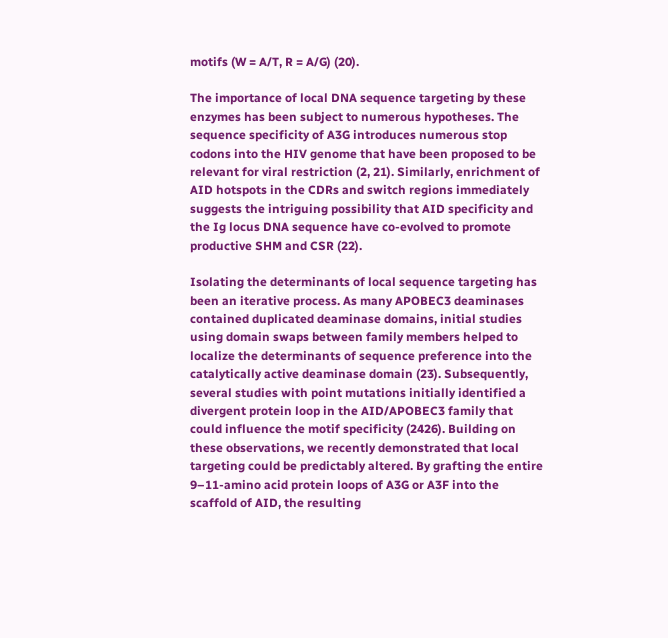motifs (W = A/T, R = A/G) (20).

The importance of local DNA sequence targeting by these enzymes has been subject to numerous hypotheses. The sequence specificity of A3G introduces numerous stop codons into the HIV genome that have been proposed to be relevant for viral restriction (2, 21). Similarly, enrichment of AID hotspots in the CDRs and switch regions immediately suggests the intriguing possibility that AID specificity and the Ig locus DNA sequence have co-evolved to promote productive SHM and CSR (22).

Isolating the determinants of local sequence targeting has been an iterative process. As many APOBEC3 deaminases contained duplicated deaminase domains, initial studies using domain swaps between family members helped to localize the determinants of sequence preference into the catalytically active deaminase domain (23). Subsequently, several studies with point mutations initially identified a divergent protein loop in the AID/APOBEC3 family that could influence the motif specificity (2426). Building on these observations, we recently demonstrated that local targeting could be predictably altered. By grafting the entire 9–11-amino acid protein loops of A3G or A3F into the scaffold of AID, the resulting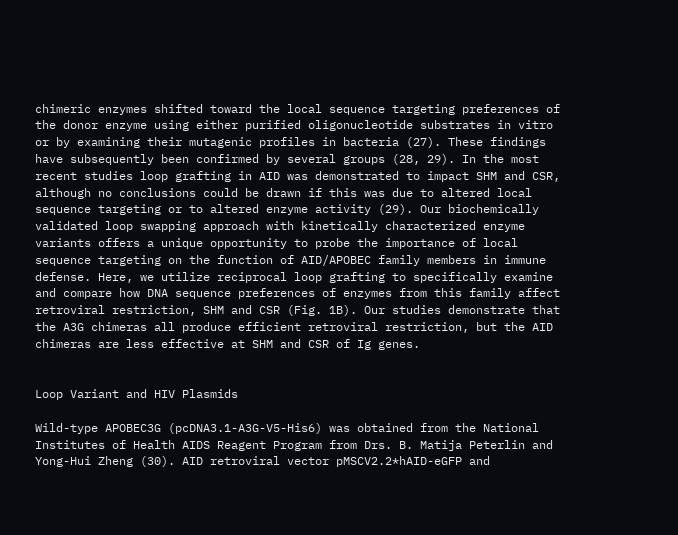chimeric enzymes shifted toward the local sequence targeting preferences of the donor enzyme using either purified oligonucleotide substrates in vitro or by examining their mutagenic profiles in bacteria (27). These findings have subsequently been confirmed by several groups (28, 29). In the most recent studies loop grafting in AID was demonstrated to impact SHM and CSR, although no conclusions could be drawn if this was due to altered local sequence targeting or to altered enzyme activity (29). Our biochemically validated loop swapping approach with kinetically characterized enzyme variants offers a unique opportunity to probe the importance of local sequence targeting on the function of AID/APOBEC family members in immune defense. Here, we utilize reciprocal loop grafting to specifically examine and compare how DNA sequence preferences of enzymes from this family affect retroviral restriction, SHM and CSR (Fig. 1B). Our studies demonstrate that the A3G chimeras all produce efficient retroviral restriction, but the AID chimeras are less effective at SHM and CSR of Ig genes.


Loop Variant and HIV Plasmids

Wild-type APOBEC3G (pcDNA3.1-A3G-V5-His6) was obtained from the National Institutes of Health AIDS Reagent Program from Drs. B. Matija Peterlin and Yong-Hui Zheng (30). AID retroviral vector pMSCV2.2*hAID-eGFP and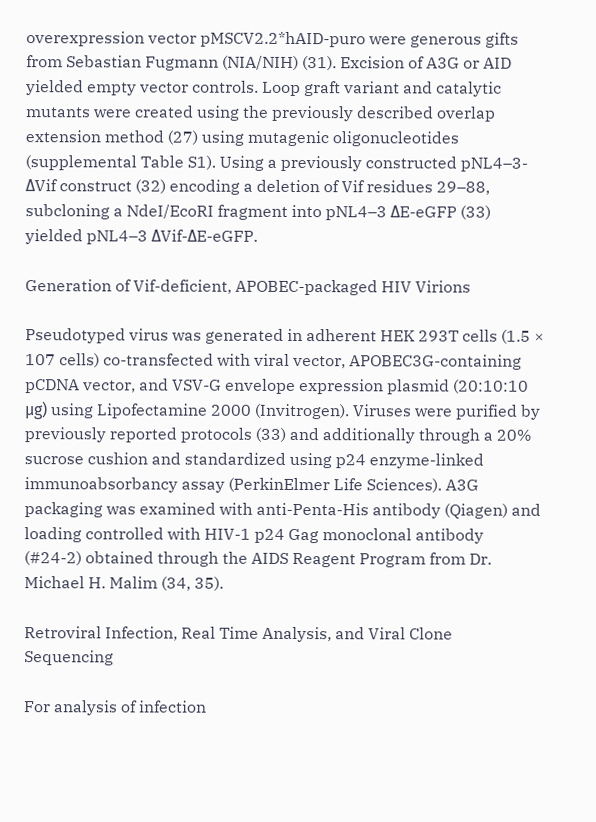overexpression vector pMSCV2.2*hAID-puro were generous gifts from Sebastian Fugmann (NIA/NIH) (31). Excision of A3G or AID yielded empty vector controls. Loop graft variant and catalytic mutants were created using the previously described overlap extension method (27) using mutagenic oligonucleotides (supplemental Table S1). Using a previously constructed pNL4–3-ΔVif construct (32) encoding a deletion of Vif residues 29–88, subcloning a NdeI/EcoRI fragment into pNL4–3 ΔE-eGFP (33) yielded pNL4–3 ΔVif-ΔE-eGFP.

Generation of Vif-deficient, APOBEC-packaged HIV Virions

Pseudotyped virus was generated in adherent HEK 293T cells (1.5 × 107 cells) co-transfected with viral vector, APOBEC3G-containing pCDNA vector, and VSV-G envelope expression plasmid (20:10:10 μg) using Lipofectamine 2000 (Invitrogen). Viruses were purified by previously reported protocols (33) and additionally through a 20% sucrose cushion and standardized using p24 enzyme-linked immunoabsorbancy assay (PerkinElmer Life Sciences). A3G packaging was examined with anti-Penta-His antibody (Qiagen) and loading controlled with HIV-1 p24 Gag monoclonal antibody (#24-2) obtained through the AIDS Reagent Program from Dr. Michael H. Malim (34, 35).

Retroviral Infection, Real Time Analysis, and Viral Clone Sequencing

For analysis of infection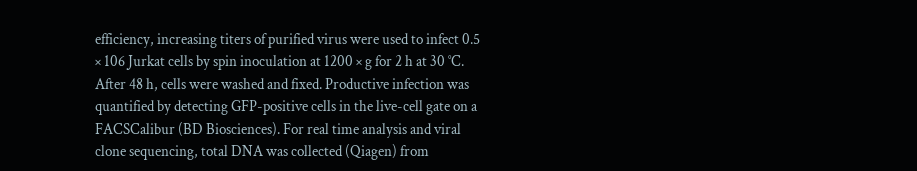efficiency, increasing titers of purified virus were used to infect 0.5 × 106 Jurkat cells by spin inoculation at 1200 × g for 2 h at 30 °C. After 48 h, cells were washed and fixed. Productive infection was quantified by detecting GFP-positive cells in the live-cell gate on a FACSCalibur (BD Biosciences). For real time analysis and viral clone sequencing, total DNA was collected (Qiagen) from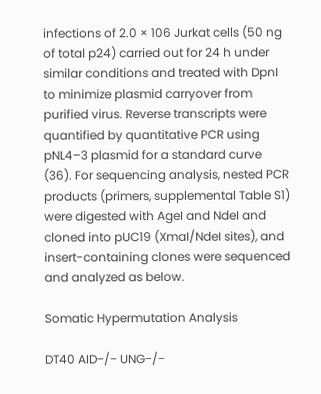infections of 2.0 × 106 Jurkat cells (50 ng of total p24) carried out for 24 h under similar conditions and treated with DpnI to minimize plasmid carryover from purified virus. Reverse transcripts were quantified by quantitative PCR using pNL4–3 plasmid for a standard curve (36). For sequencing analysis, nested PCR products (primers, supplemental Table S1) were digested with AgeI and NdeI and cloned into pUC19 (XmaI/NdeI sites), and insert-containing clones were sequenced and analyzed as below.

Somatic Hypermutation Analysis

DT40 AID−/− UNG−/−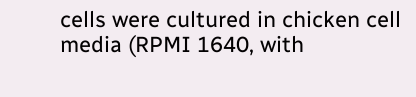cells were cultured in chicken cell media (RPMI 1640, with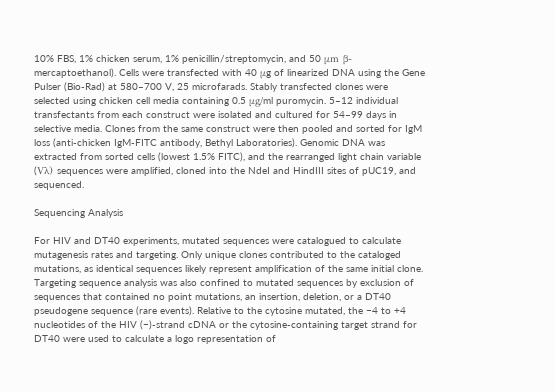10% FBS, 1% chicken serum, 1% penicillin/streptomycin, and 50 μm β-mercaptoethanol). Cells were transfected with 40 μg of linearized DNA using the Gene Pulser (Bio-Rad) at 580–700 V, 25 microfarads. Stably transfected clones were selected using chicken cell media containing 0.5 μg/ml puromycin. 5–12 individual transfectants from each construct were isolated and cultured for 54–99 days in selective media. Clones from the same construct were then pooled and sorted for IgM loss (anti-chicken IgM-FITC antibody, Bethyl Laboratories). Genomic DNA was extracted from sorted cells (lowest 1.5% FITC), and the rearranged light chain variable (Vλ) sequences were amplified, cloned into the NdeI and HindIII sites of pUC19, and sequenced.

Sequencing Analysis

For HIV and DT40 experiments, mutated sequences were catalogued to calculate mutagenesis rates and targeting. Only unique clones contributed to the cataloged mutations, as identical sequences likely represent amplification of the same initial clone. Targeting sequence analysis was also confined to mutated sequences by exclusion of sequences that contained no point mutations, an insertion, deletion, or a DT40 pseudogene sequence (rare events). Relative to the cytosine mutated, the −4 to +4 nucleotides of the HIV (−)-strand cDNA or the cytosine-containing target strand for DT40 were used to calculate a logo representation of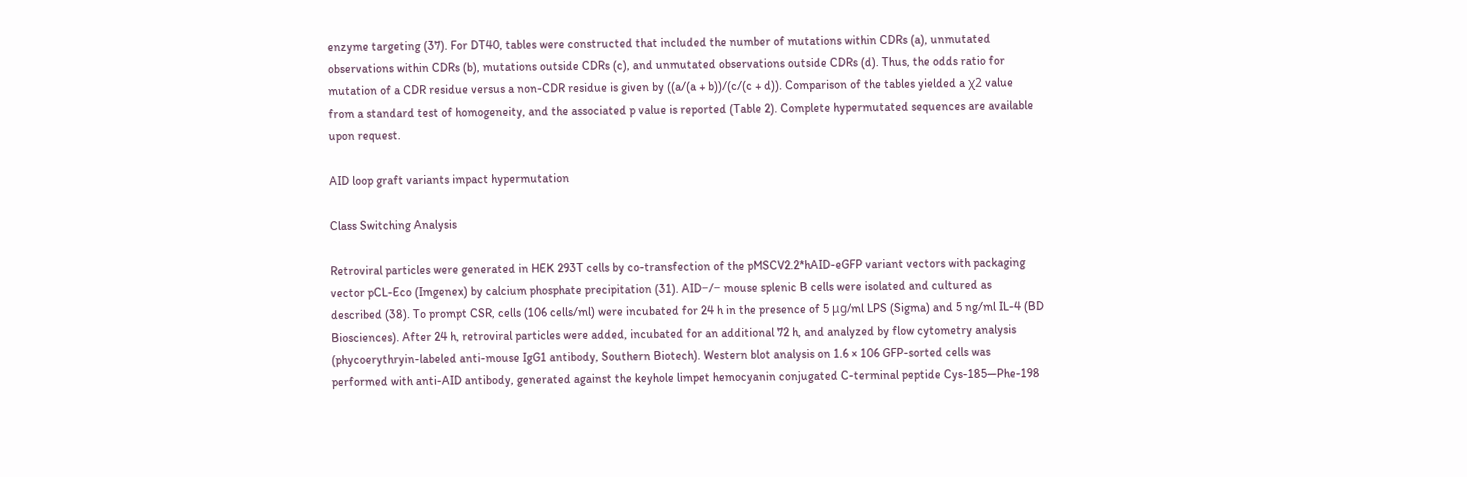enzyme targeting (37). For DT40, tables were constructed that included the number of mutations within CDRs (a), unmutated observations within CDRs (b), mutations outside CDRs (c), and unmutated observations outside CDRs (d). Thus, the odds ratio for mutation of a CDR residue versus a non-CDR residue is given by ((a/(a + b))/(c/(c + d)). Comparison of the tables yielded a χ2 value from a standard test of homogeneity, and the associated p value is reported (Table 2). Complete hypermutated sequences are available upon request.

AID loop graft variants impact hypermutation

Class Switching Analysis

Retroviral particles were generated in HEK 293T cells by co-transfection of the pMSCV2.2*hAID-eGFP variant vectors with packaging vector pCL-Eco (Imgenex) by calcium phosphate precipitation (31). AID−/− mouse splenic B cells were isolated and cultured as described (38). To prompt CSR, cells (106 cells/ml) were incubated for 24 h in the presence of 5 μg/ml LPS (Sigma) and 5 ng/ml IL-4 (BD Biosciences). After 24 h, retroviral particles were added, incubated for an additional 72 h, and analyzed by flow cytometry analysis (phycoerythryin-labeled anti-mouse IgG1 antibody, Southern Biotech). Western blot analysis on 1.6 × 106 GFP-sorted cells was performed with anti-AID antibody, generated against the keyhole limpet hemocyanin conjugated C-terminal peptide Cys-185—Phe-198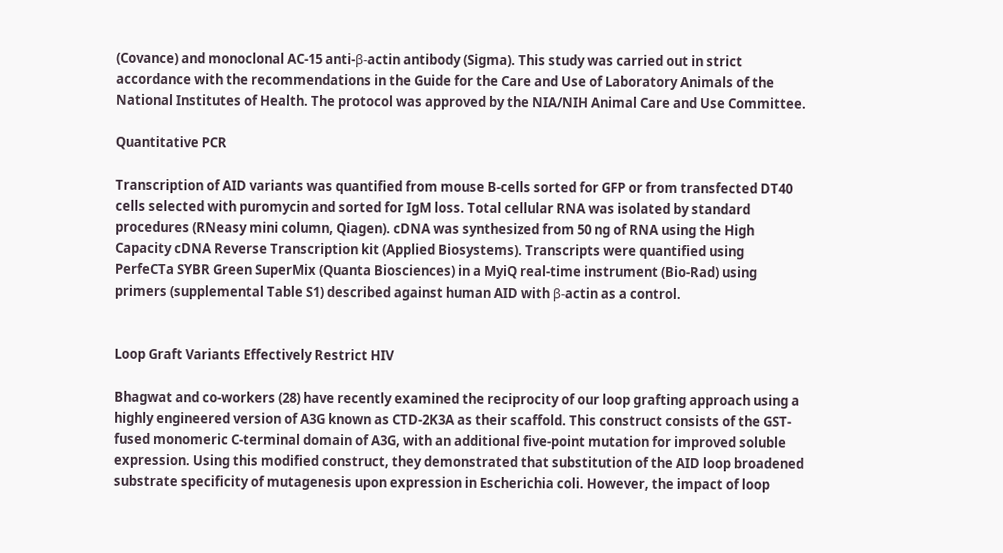(Covance) and monoclonal AC-15 anti-β-actin antibody (Sigma). This study was carried out in strict accordance with the recommendations in the Guide for the Care and Use of Laboratory Animals of the National Institutes of Health. The protocol was approved by the NIA/NIH Animal Care and Use Committee.

Quantitative PCR

Transcription of AID variants was quantified from mouse B-cells sorted for GFP or from transfected DT40 cells selected with puromycin and sorted for IgM loss. Total cellular RNA was isolated by standard procedures (RNeasy mini column, Qiagen). cDNA was synthesized from 50 ng of RNA using the High Capacity cDNA Reverse Transcription kit (Applied Biosystems). Transcripts were quantified using PerfeCTa SYBR Green SuperMix (Quanta Biosciences) in a MyiQ real-time instrument (Bio-Rad) using primers (supplemental Table S1) described against human AID with β-actin as a control.


Loop Graft Variants Effectively Restrict HIV

Bhagwat and co-workers (28) have recently examined the reciprocity of our loop grafting approach using a highly engineered version of A3G known as CTD-2K3A as their scaffold. This construct consists of the GST-fused monomeric C-terminal domain of A3G, with an additional five-point mutation for improved soluble expression. Using this modified construct, they demonstrated that substitution of the AID loop broadened substrate specificity of mutagenesis upon expression in Escherichia coli. However, the impact of loop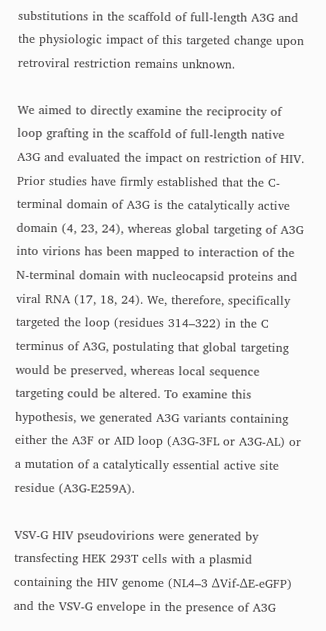substitutions in the scaffold of full-length A3G and the physiologic impact of this targeted change upon retroviral restriction remains unknown.

We aimed to directly examine the reciprocity of loop grafting in the scaffold of full-length native A3G and evaluated the impact on restriction of HIV. Prior studies have firmly established that the C-terminal domain of A3G is the catalytically active domain (4, 23, 24), whereas global targeting of A3G into virions has been mapped to interaction of the N-terminal domain with nucleocapsid proteins and viral RNA (17, 18, 24). We, therefore, specifically targeted the loop (residues 314–322) in the C terminus of A3G, postulating that global targeting would be preserved, whereas local sequence targeting could be altered. To examine this hypothesis, we generated A3G variants containing either the A3F or AID loop (A3G-3FL or A3G-AL) or a mutation of a catalytically essential active site residue (A3G-E259A).

VSV-G HIV pseudovirions were generated by transfecting HEK 293T cells with a plasmid containing the HIV genome (NL4–3 ΔVif-ΔE-eGFP) and the VSV-G envelope in the presence of A3G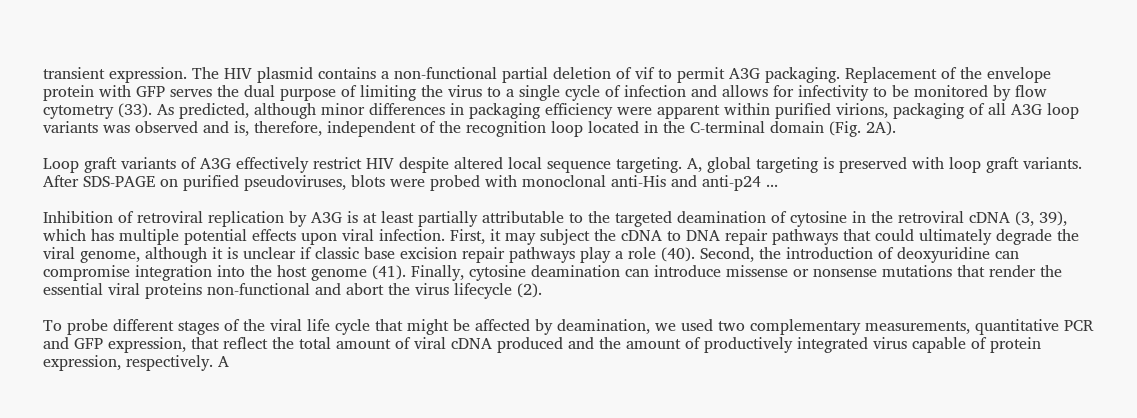transient expression. The HIV plasmid contains a non-functional partial deletion of vif to permit A3G packaging. Replacement of the envelope protein with GFP serves the dual purpose of limiting the virus to a single cycle of infection and allows for infectivity to be monitored by flow cytometry (33). As predicted, although minor differences in packaging efficiency were apparent within purified virions, packaging of all A3G loop variants was observed and is, therefore, independent of the recognition loop located in the C-terminal domain (Fig. 2A).

Loop graft variants of A3G effectively restrict HIV despite altered local sequence targeting. A, global targeting is preserved with loop graft variants. After SDS-PAGE on purified pseudoviruses, blots were probed with monoclonal anti-His and anti-p24 ...

Inhibition of retroviral replication by A3G is at least partially attributable to the targeted deamination of cytosine in the retroviral cDNA (3, 39), which has multiple potential effects upon viral infection. First, it may subject the cDNA to DNA repair pathways that could ultimately degrade the viral genome, although it is unclear if classic base excision repair pathways play a role (40). Second, the introduction of deoxyuridine can compromise integration into the host genome (41). Finally, cytosine deamination can introduce missense or nonsense mutations that render the essential viral proteins non-functional and abort the virus lifecycle (2).

To probe different stages of the viral life cycle that might be affected by deamination, we used two complementary measurements, quantitative PCR and GFP expression, that reflect the total amount of viral cDNA produced and the amount of productively integrated virus capable of protein expression, respectively. A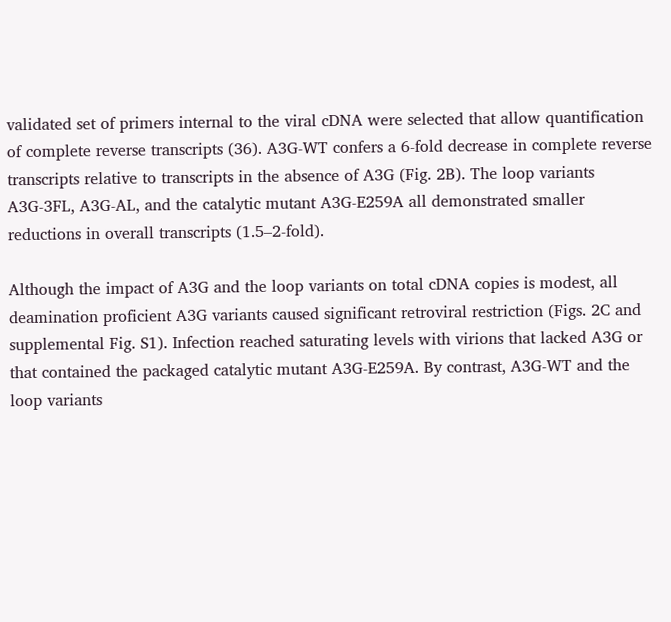validated set of primers internal to the viral cDNA were selected that allow quantification of complete reverse transcripts (36). A3G-WT confers a 6-fold decrease in complete reverse transcripts relative to transcripts in the absence of A3G (Fig. 2B). The loop variants A3G-3FL, A3G-AL, and the catalytic mutant A3G-E259A all demonstrated smaller reductions in overall transcripts (1.5–2-fold).

Although the impact of A3G and the loop variants on total cDNA copies is modest, all deamination proficient A3G variants caused significant retroviral restriction (Figs. 2C and supplemental Fig. S1). Infection reached saturating levels with virions that lacked A3G or that contained the packaged catalytic mutant A3G-E259A. By contrast, A3G-WT and the loop variants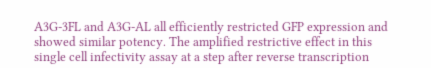A3G-3FL and A3G-AL all efficiently restricted GFP expression and showed similar potency. The amplified restrictive effect in this single cell infectivity assay at a step after reverse transcription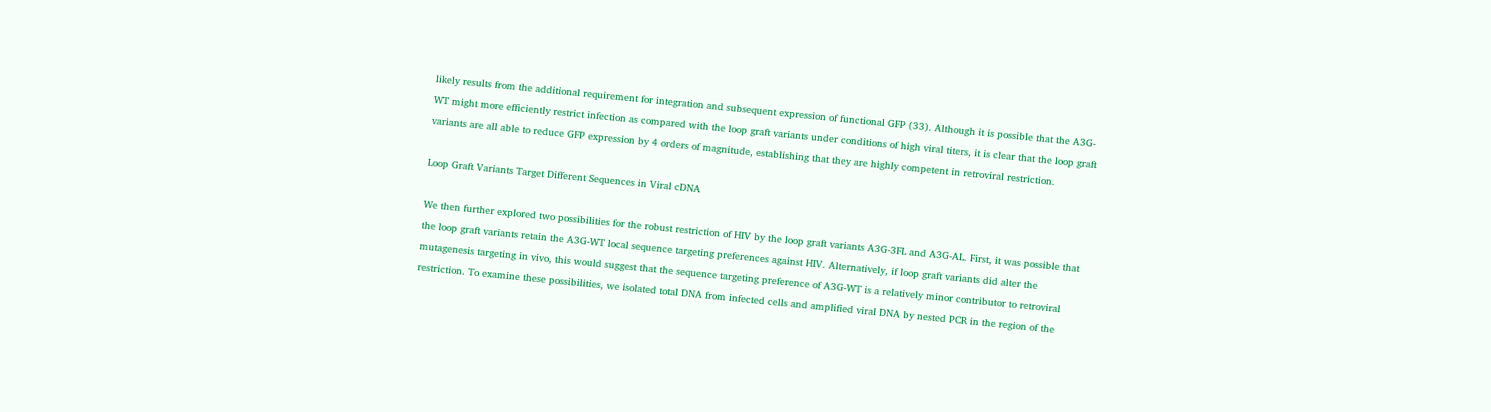likely results from the additional requirement for integration and subsequent expression of functional GFP (33). Although it is possible that the A3G-WT might more efficiently restrict infection as compared with the loop graft variants under conditions of high viral titers, it is clear that the loop graft variants are all able to reduce GFP expression by 4 orders of magnitude, establishing that they are highly competent in retroviral restriction.

Loop Graft Variants Target Different Sequences in Viral cDNA

We then further explored two possibilities for the robust restriction of HIV by the loop graft variants A3G-3FL and A3G-AL. First, it was possible that the loop graft variants retain the A3G-WT local sequence targeting preferences against HIV. Alternatively, if loop graft variants did alter the mutagenesis targeting in vivo, this would suggest that the sequence targeting preference of A3G-WT is a relatively minor contributor to retroviral restriction. To examine these possibilities, we isolated total DNA from infected cells and amplified viral DNA by nested PCR in the region of the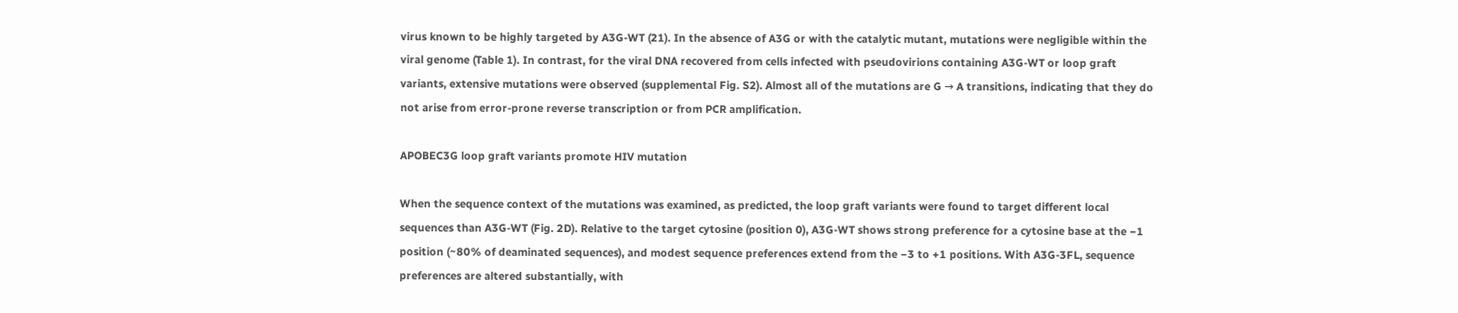virus known to be highly targeted by A3G-WT (21). In the absence of A3G or with the catalytic mutant, mutations were negligible within the viral genome (Table 1). In contrast, for the viral DNA recovered from cells infected with pseudovirions containing A3G-WT or loop graft variants, extensive mutations were observed (supplemental Fig. S2). Almost all of the mutations are G → A transitions, indicating that they do not arise from error-prone reverse transcription or from PCR amplification.

APOBEC3G loop graft variants promote HIV mutation

When the sequence context of the mutations was examined, as predicted, the loop graft variants were found to target different local sequences than A3G-WT (Fig. 2D). Relative to the target cytosine (position 0), A3G-WT shows strong preference for a cytosine base at the −1 position (~80% of deaminated sequences), and modest sequence preferences extend from the −3 to +1 positions. With A3G-3FL, sequence preferences are altered substantially, with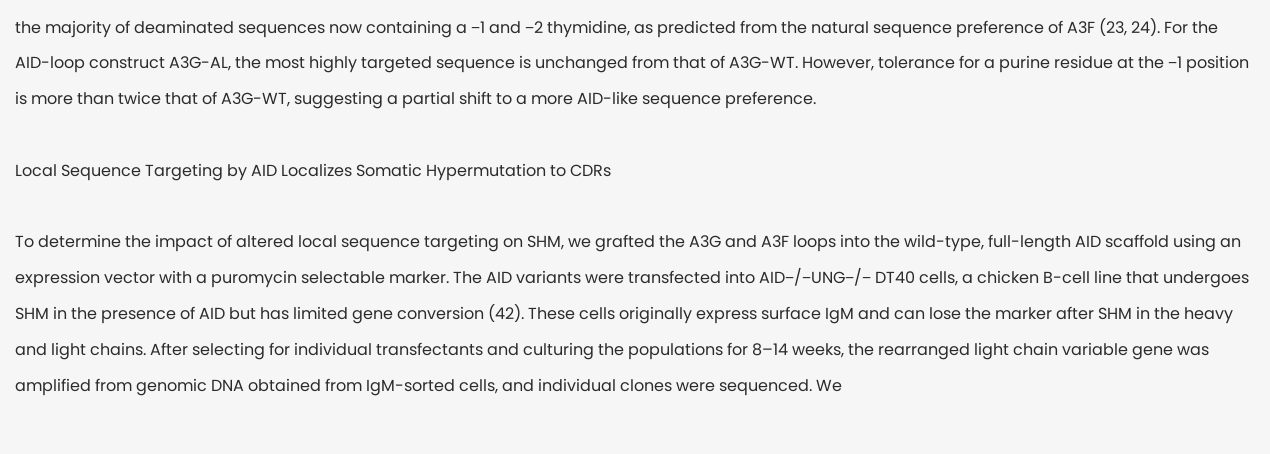the majority of deaminated sequences now containing a −1 and −2 thymidine, as predicted from the natural sequence preference of A3F (23, 24). For the AID-loop construct A3G-AL, the most highly targeted sequence is unchanged from that of A3G-WT. However, tolerance for a purine residue at the −1 position is more than twice that of A3G-WT, suggesting a partial shift to a more AID-like sequence preference.

Local Sequence Targeting by AID Localizes Somatic Hypermutation to CDRs

To determine the impact of altered local sequence targeting on SHM, we grafted the A3G and A3F loops into the wild-type, full-length AID scaffold using an expression vector with a puromycin selectable marker. The AID variants were transfected into AID−/−UNG−/− DT40 cells, a chicken B-cell line that undergoes SHM in the presence of AID but has limited gene conversion (42). These cells originally express surface IgM and can lose the marker after SHM in the heavy and light chains. After selecting for individual transfectants and culturing the populations for 8–14 weeks, the rearranged light chain variable gene was amplified from genomic DNA obtained from IgM-sorted cells, and individual clones were sequenced. We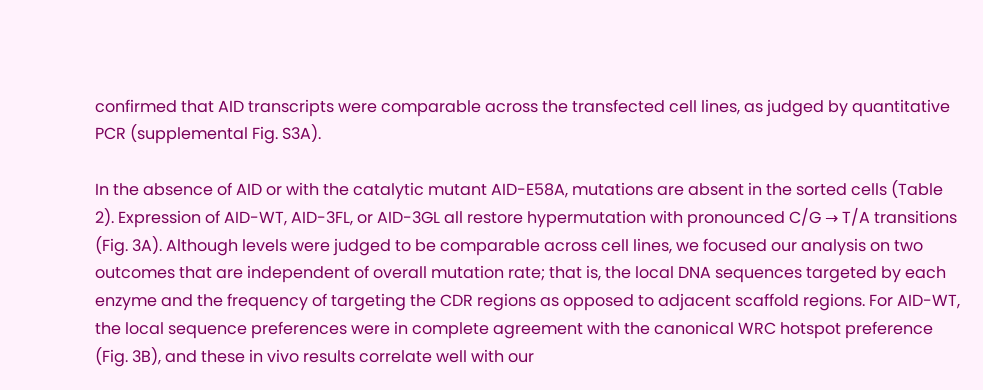confirmed that AID transcripts were comparable across the transfected cell lines, as judged by quantitative PCR (supplemental Fig. S3A).

In the absence of AID or with the catalytic mutant AID-E58A, mutations are absent in the sorted cells (Table 2). Expression of AID-WT, AID-3FL, or AID-3GL all restore hypermutation with pronounced C/G → T/A transitions (Fig. 3A). Although levels were judged to be comparable across cell lines, we focused our analysis on two outcomes that are independent of overall mutation rate; that is, the local DNA sequences targeted by each enzyme and the frequency of targeting the CDR regions as opposed to adjacent scaffold regions. For AID-WT, the local sequence preferences were in complete agreement with the canonical WRC hotspot preference (Fig. 3B), and these in vivo results correlate well with our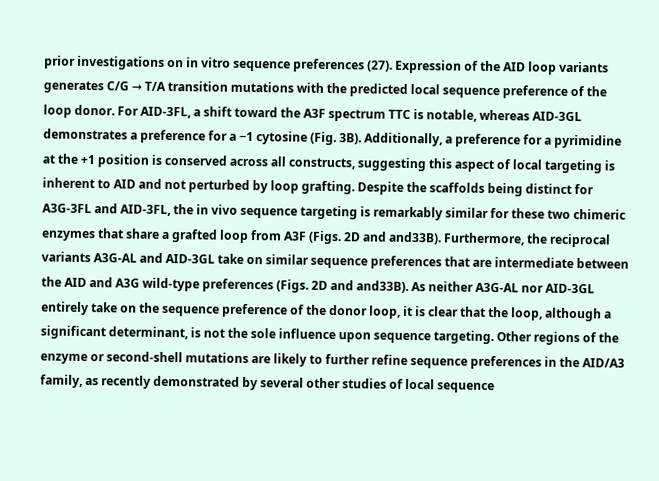prior investigations on in vitro sequence preferences (27). Expression of the AID loop variants generates C/G → T/A transition mutations with the predicted local sequence preference of the loop donor. For AID-3FL, a shift toward the A3F spectrum TTC is notable, whereas AID-3GL demonstrates a preference for a −1 cytosine (Fig. 3B). Additionally, a preference for a pyrimidine at the +1 position is conserved across all constructs, suggesting this aspect of local targeting is inherent to AID and not perturbed by loop grafting. Despite the scaffolds being distinct for A3G-3FL and AID-3FL, the in vivo sequence targeting is remarkably similar for these two chimeric enzymes that share a grafted loop from A3F (Figs. 2D and and33B). Furthermore, the reciprocal variants A3G-AL and AID-3GL take on similar sequence preferences that are intermediate between the AID and A3G wild-type preferences (Figs. 2D and and33B). As neither A3G-AL nor AID-3GL entirely take on the sequence preference of the donor loop, it is clear that the loop, although a significant determinant, is not the sole influence upon sequence targeting. Other regions of the enzyme or second-shell mutations are likely to further refine sequence preferences in the AID/A3 family, as recently demonstrated by several other studies of local sequence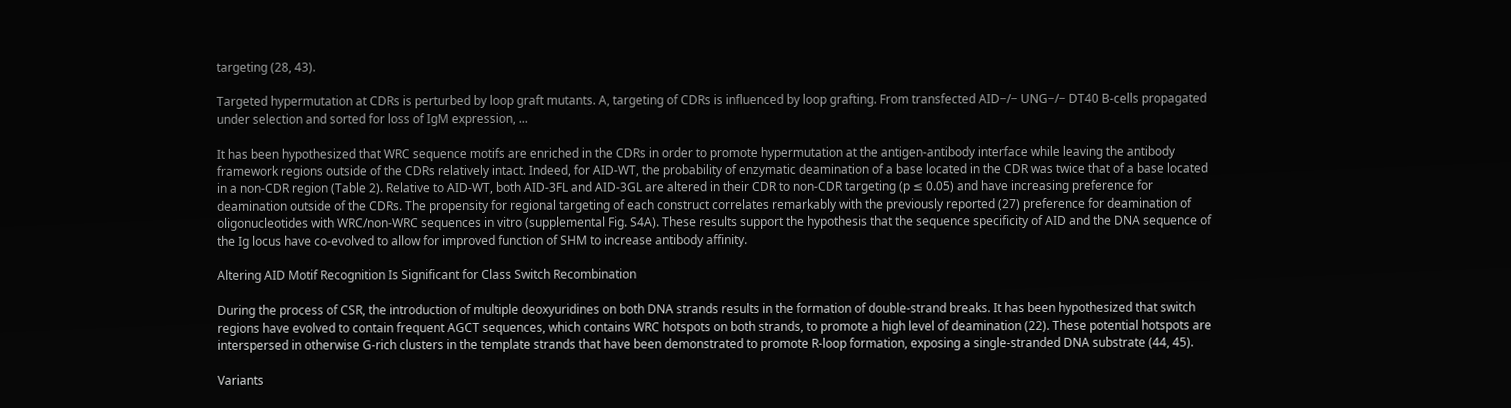targeting (28, 43).

Targeted hypermutation at CDRs is perturbed by loop graft mutants. A, targeting of CDRs is influenced by loop grafting. From transfected AID−/− UNG−/− DT40 B-cells propagated under selection and sorted for loss of IgM expression, ...

It has been hypothesized that WRC sequence motifs are enriched in the CDRs in order to promote hypermutation at the antigen-antibody interface while leaving the antibody framework regions outside of the CDRs relatively intact. Indeed, for AID-WT, the probability of enzymatic deamination of a base located in the CDR was twice that of a base located in a non-CDR region (Table 2). Relative to AID-WT, both AID-3FL and AID-3GL are altered in their CDR to non-CDR targeting (p ≤ 0.05) and have increasing preference for deamination outside of the CDRs. The propensity for regional targeting of each construct correlates remarkably with the previously reported (27) preference for deamination of oligonucleotides with WRC/non-WRC sequences in vitro (supplemental Fig. S4A). These results support the hypothesis that the sequence specificity of AID and the DNA sequence of the Ig locus have co-evolved to allow for improved function of SHM to increase antibody affinity.

Altering AID Motif Recognition Is Significant for Class Switch Recombination

During the process of CSR, the introduction of multiple deoxyuridines on both DNA strands results in the formation of double-strand breaks. It has been hypothesized that switch regions have evolved to contain frequent AGCT sequences, which contains WRC hotspots on both strands, to promote a high level of deamination (22). These potential hotspots are interspersed in otherwise G-rich clusters in the template strands that have been demonstrated to promote R-loop formation, exposing a single-stranded DNA substrate (44, 45).

Variants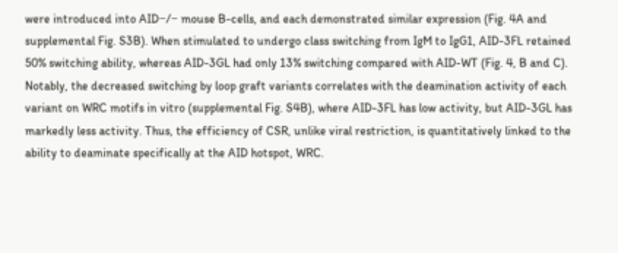were introduced into AID−/− mouse B-cells, and each demonstrated similar expression (Fig. 4A and supplemental Fig. S3B). When stimulated to undergo class switching from IgM to IgG1, AID-3FL retained 50% switching ability, whereas AID-3GL had only 13% switching compared with AID-WT (Fig. 4, B and C). Notably, the decreased switching by loop graft variants correlates with the deamination activity of each variant on WRC motifs in vitro (supplemental Fig. S4B), where AID-3FL has low activity, but AID-3GL has markedly less activity. Thus, the efficiency of CSR, unlike viral restriction, is quantitatively linked to the ability to deaminate specifically at the AID hotspot, WRC.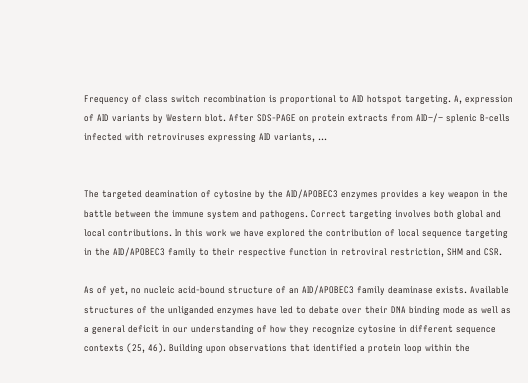Frequency of class switch recombination is proportional to AID hotspot targeting. A, expression of AID variants by Western blot. After SDS-PAGE on protein extracts from AID−/− splenic B-cells infected with retroviruses expressing AID variants, ...


The targeted deamination of cytosine by the AID/APOBEC3 enzymes provides a key weapon in the battle between the immune system and pathogens. Correct targeting involves both global and local contributions. In this work we have explored the contribution of local sequence targeting in the AID/APOBEC3 family to their respective function in retroviral restriction, SHM and CSR.

As of yet, no nucleic acid-bound structure of an AID/APOBEC3 family deaminase exists. Available structures of the unliganded enzymes have led to debate over their DNA binding mode as well as a general deficit in our understanding of how they recognize cytosine in different sequence contexts (25, 46). Building upon observations that identified a protein loop within the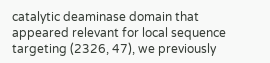catalytic deaminase domain that appeared relevant for local sequence targeting (2326, 47), we previously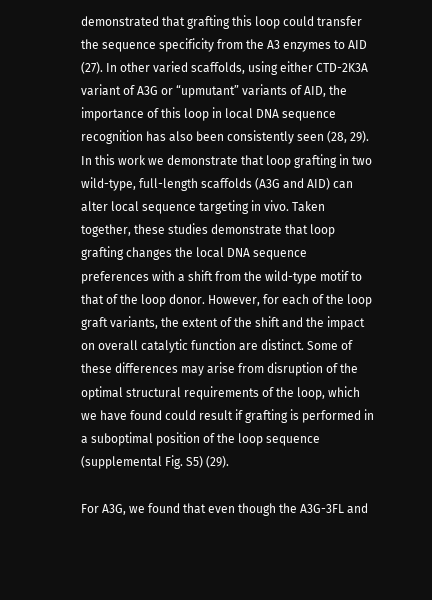demonstrated that grafting this loop could transfer the sequence specificity from the A3 enzymes to AID (27). In other varied scaffolds, using either CTD-2K3A variant of A3G or “upmutant” variants of AID, the importance of this loop in local DNA sequence recognition has also been consistently seen (28, 29). In this work we demonstrate that loop grafting in two wild-type, full-length scaffolds (A3G and AID) can alter local sequence targeting in vivo. Taken together, these studies demonstrate that loop grafting changes the local DNA sequence preferences with a shift from the wild-type motif to that of the loop donor. However, for each of the loop graft variants, the extent of the shift and the impact on overall catalytic function are distinct. Some of these differences may arise from disruption of the optimal structural requirements of the loop, which we have found could result if grafting is performed in a suboptimal position of the loop sequence (supplemental Fig. S5) (29).

For A3G, we found that even though the A3G-3FL and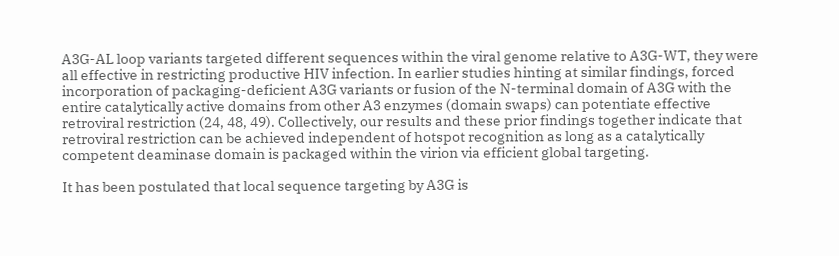A3G-AL loop variants targeted different sequences within the viral genome relative to A3G-WT, they were all effective in restricting productive HIV infection. In earlier studies hinting at similar findings, forced incorporation of packaging-deficient A3G variants or fusion of the N-terminal domain of A3G with the entire catalytically active domains from other A3 enzymes (domain swaps) can potentiate effective retroviral restriction (24, 48, 49). Collectively, our results and these prior findings together indicate that retroviral restriction can be achieved independent of hotspot recognition as long as a catalytically competent deaminase domain is packaged within the virion via efficient global targeting.

It has been postulated that local sequence targeting by A3G is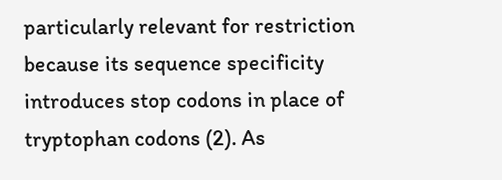particularly relevant for restriction because its sequence specificity introduces stop codons in place of tryptophan codons (2). As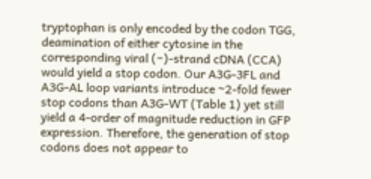tryptophan is only encoded by the codon TGG, deamination of either cytosine in the corresponding viral (−)-strand cDNA (CCA) would yield a stop codon. Our A3G-3FL and A3G-AL loop variants introduce ~2-fold fewer stop codons than A3G-WT (Table 1) yet still yield a 4-order of magnitude reduction in GFP expression. Therefore, the generation of stop codons does not appear to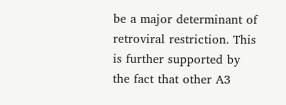be a major determinant of retroviral restriction. This is further supported by the fact that other A3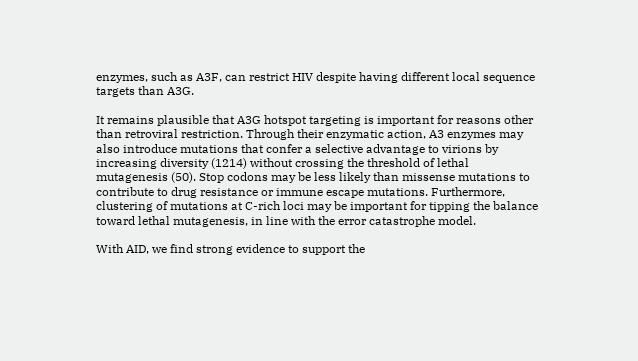enzymes, such as A3F, can restrict HIV despite having different local sequence targets than A3G.

It remains plausible that A3G hotspot targeting is important for reasons other than retroviral restriction. Through their enzymatic action, A3 enzymes may also introduce mutations that confer a selective advantage to virions by increasing diversity (1214) without crossing the threshold of lethal mutagenesis (50). Stop codons may be less likely than missense mutations to contribute to drug resistance or immune escape mutations. Furthermore, clustering of mutations at C-rich loci may be important for tipping the balance toward lethal mutagenesis, in line with the error catastrophe model.

With AID, we find strong evidence to support the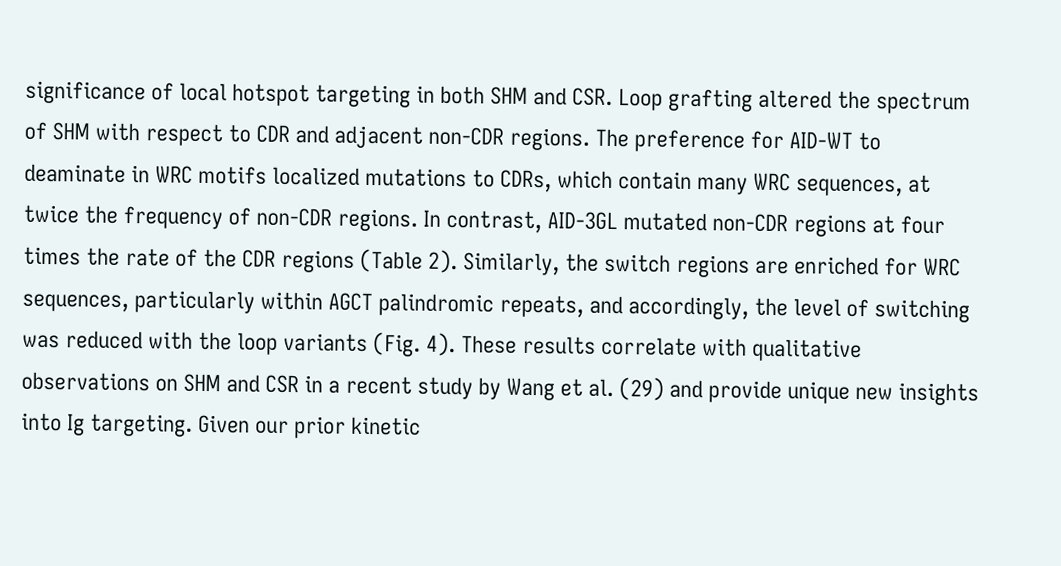significance of local hotspot targeting in both SHM and CSR. Loop grafting altered the spectrum of SHM with respect to CDR and adjacent non-CDR regions. The preference for AID-WT to deaminate in WRC motifs localized mutations to CDRs, which contain many WRC sequences, at twice the frequency of non-CDR regions. In contrast, AID-3GL mutated non-CDR regions at four times the rate of the CDR regions (Table 2). Similarly, the switch regions are enriched for WRC sequences, particularly within AGCT palindromic repeats, and accordingly, the level of switching was reduced with the loop variants (Fig. 4). These results correlate with qualitative observations on SHM and CSR in a recent study by Wang et al. (29) and provide unique new insights into Ig targeting. Given our prior kinetic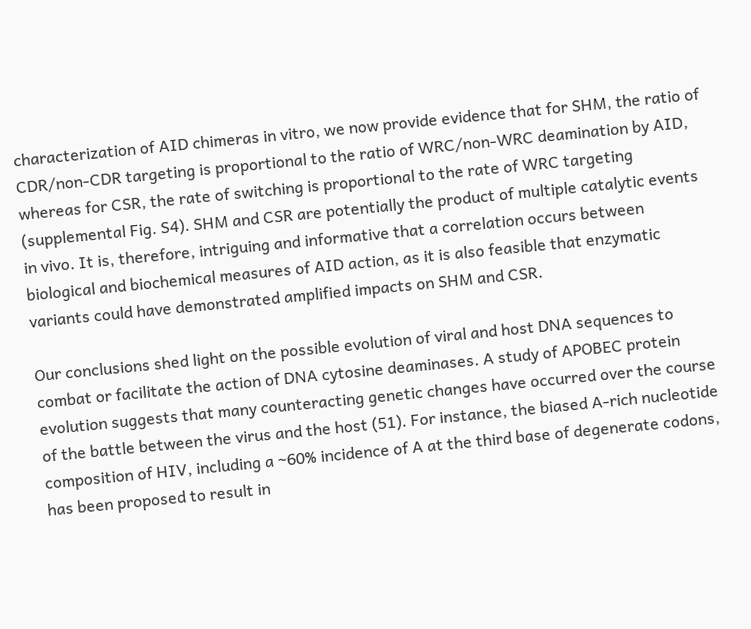characterization of AID chimeras in vitro, we now provide evidence that for SHM, the ratio of CDR/non-CDR targeting is proportional to the ratio of WRC/non-WRC deamination by AID, whereas for CSR, the rate of switching is proportional to the rate of WRC targeting (supplemental Fig. S4). SHM and CSR are potentially the product of multiple catalytic events in vivo. It is, therefore, intriguing and informative that a correlation occurs between biological and biochemical measures of AID action, as it is also feasible that enzymatic variants could have demonstrated amplified impacts on SHM and CSR.

Our conclusions shed light on the possible evolution of viral and host DNA sequences to combat or facilitate the action of DNA cytosine deaminases. A study of APOBEC protein evolution suggests that many counteracting genetic changes have occurred over the course of the battle between the virus and the host (51). For instance, the biased A-rich nucleotide composition of HIV, including a ~60% incidence of A at the third base of degenerate codons, has been proposed to result in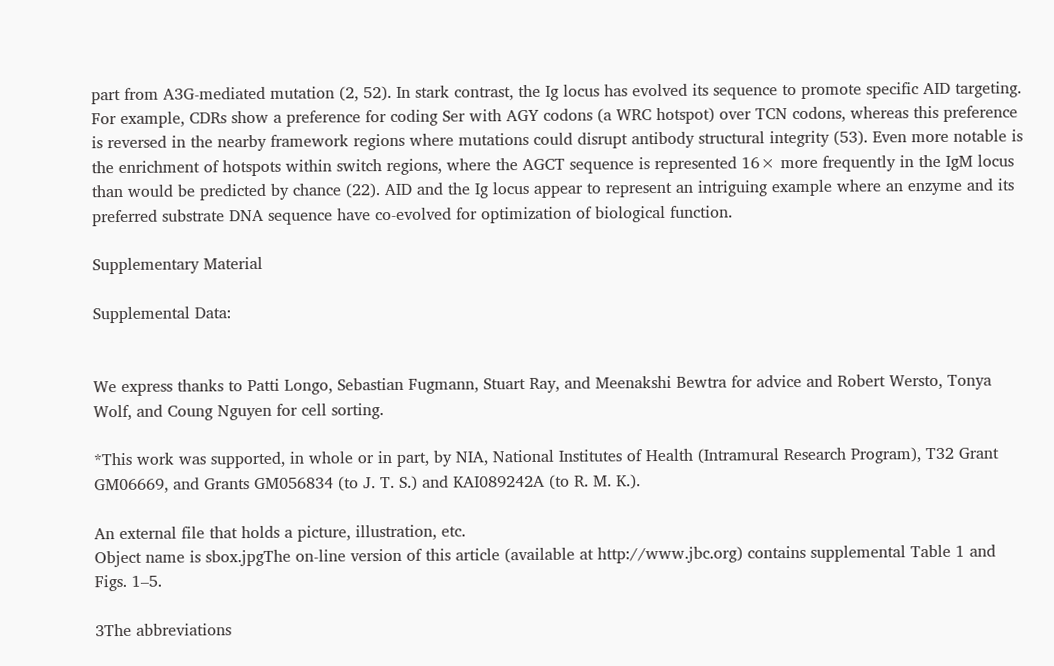part from A3G-mediated mutation (2, 52). In stark contrast, the Ig locus has evolved its sequence to promote specific AID targeting. For example, CDRs show a preference for coding Ser with AGY codons (a WRC hotspot) over TCN codons, whereas this preference is reversed in the nearby framework regions where mutations could disrupt antibody structural integrity (53). Even more notable is the enrichment of hotspots within switch regions, where the AGCT sequence is represented 16× more frequently in the IgM locus than would be predicted by chance (22). AID and the Ig locus appear to represent an intriguing example where an enzyme and its preferred substrate DNA sequence have co-evolved for optimization of biological function.

Supplementary Material

Supplemental Data:


We express thanks to Patti Longo, Sebastian Fugmann, Stuart Ray, and Meenakshi Bewtra for advice and Robert Wersto, Tonya Wolf, and Coung Nguyen for cell sorting.

*This work was supported, in whole or in part, by NIA, National Institutes of Health (Intramural Research Program), T32 Grant GM06669, and Grants GM056834 (to J. T. S.) and KAI089242A (to R. M. K.).

An external file that holds a picture, illustration, etc.
Object name is sbox.jpgThe on-line version of this article (available at http://www.jbc.org) contains supplemental Table 1 and Figs. 1–5.

3The abbreviations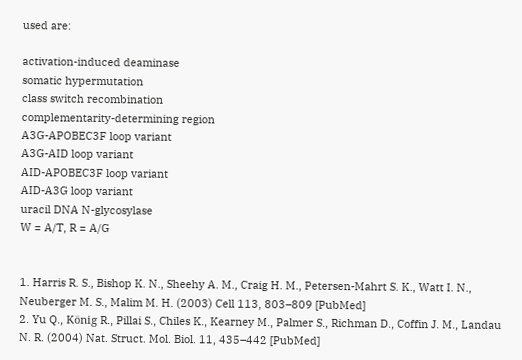used are:

activation-induced deaminase
somatic hypermutation
class switch recombination
complementarity-determining region
A3G-APOBEC3F loop variant
A3G-AID loop variant
AID-APOBEC3F loop variant
AID-A3G loop variant
uracil DNA N-glycosylase
W = A/T, R = A/G


1. Harris R. S., Bishop K. N., Sheehy A. M., Craig H. M., Petersen-Mahrt S. K., Watt I. N., Neuberger M. S., Malim M. H. (2003) Cell 113, 803–809 [PubMed]
2. Yu Q., König R., Pillai S., Chiles K., Kearney M., Palmer S., Richman D., Coffin J. M., Landau N. R. (2004) Nat. Struct. Mol. Biol. 11, 435–442 [PubMed]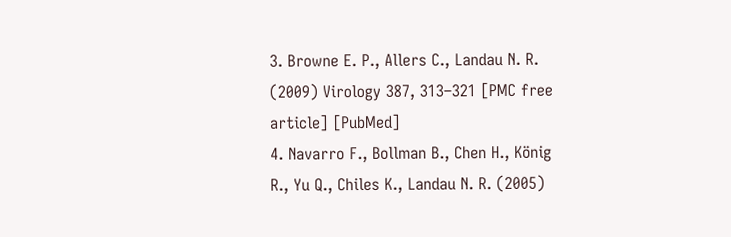3. Browne E. P., Allers C., Landau N. R. (2009) Virology 387, 313–321 [PMC free article] [PubMed]
4. Navarro F., Bollman B., Chen H., König R., Yu Q., Chiles K., Landau N. R. (2005)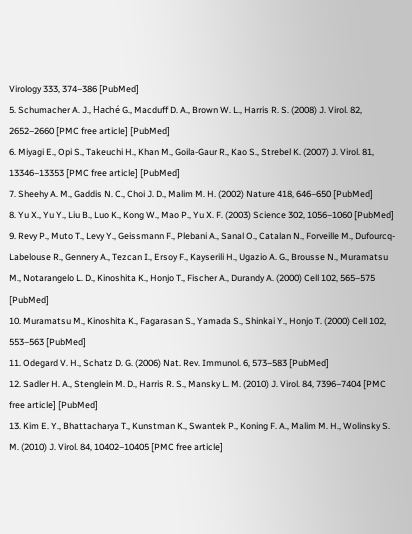Virology 333, 374–386 [PubMed]
5. Schumacher A. J., Haché G., Macduff D. A., Brown W. L., Harris R. S. (2008) J. Virol. 82, 2652–2660 [PMC free article] [PubMed]
6. Miyagi E., Opi S., Takeuchi H., Khan M., Goila-Gaur R., Kao S., Strebel K. (2007) J. Virol. 81, 13346–13353 [PMC free article] [PubMed]
7. Sheehy A. M., Gaddis N. C., Choi J. D., Malim M. H. (2002) Nature 418, 646–650 [PubMed]
8. Yu X., Yu Y., Liu B., Luo K., Kong W., Mao P., Yu X. F. (2003) Science 302, 1056–1060 [PubMed]
9. Revy P., Muto T., Levy Y., Geissmann F., Plebani A., Sanal O., Catalan N., Forveille M., Dufourcq-Labelouse R., Gennery A., Tezcan I., Ersoy F., Kayserili H., Ugazio A. G., Brousse N., Muramatsu M., Notarangelo L. D., Kinoshita K., Honjo T., Fischer A., Durandy A. (2000) Cell 102, 565–575 [PubMed]
10. Muramatsu M., Kinoshita K., Fagarasan S., Yamada S., Shinkai Y., Honjo T. (2000) Cell 102, 553–563 [PubMed]
11. Odegard V. H., Schatz D. G. (2006) Nat. Rev. Immunol. 6, 573–583 [PubMed]
12. Sadler H. A., Stenglein M. D., Harris R. S., Mansky L. M. (2010) J. Virol. 84, 7396–7404 [PMC free article] [PubMed]
13. Kim E. Y., Bhattacharya T., Kunstman K., Swantek P., Koning F. A., Malim M. H., Wolinsky S. M. (2010) J. Virol. 84, 10402–10405 [PMC free article]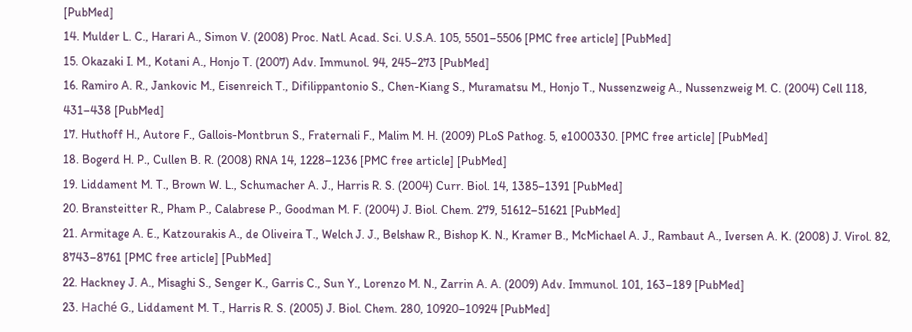[PubMed]
14. Mulder L. C., Harari A., Simon V. (2008) Proc. Natl. Acad. Sci. U.S.A. 105, 5501–5506 [PMC free article] [PubMed]
15. Okazaki I. M., Kotani A., Honjo T. (2007) Adv. Immunol. 94, 245–273 [PubMed]
16. Ramiro A. R., Jankovic M., Eisenreich T., Difilippantonio S., Chen-Kiang S., Muramatsu M., Honjo T., Nussenzweig A., Nussenzweig M. C. (2004) Cell 118, 431–438 [PubMed]
17. Huthoff H., Autore F., Gallois-Montbrun S., Fraternali F., Malim M. H. (2009) PLoS Pathog. 5, e1000330. [PMC free article] [PubMed]
18. Bogerd H. P., Cullen B. R. (2008) RNA 14, 1228–1236 [PMC free article] [PubMed]
19. Liddament M. T., Brown W. L., Schumacher A. J., Harris R. S. (2004) Curr. Biol. 14, 1385–1391 [PubMed]
20. Bransteitter R., Pham P., Calabrese P., Goodman M. F. (2004) J. Biol. Chem. 279, 51612–51621 [PubMed]
21. Armitage A. E., Katzourakis A., de Oliveira T., Welch J. J., Belshaw R., Bishop K. N., Kramer B., McMichael A. J., Rambaut A., Iversen A. K. (2008) J. Virol. 82, 8743–8761 [PMC free article] [PubMed]
22. Hackney J. A., Misaghi S., Senger K., Garris C., Sun Y., Lorenzo M. N., Zarrin A. A. (2009) Adv. Immunol. 101, 163–189 [PubMed]
23. Haché G., Liddament M. T., Harris R. S. (2005) J. Biol. Chem. 280, 10920–10924 [PubMed]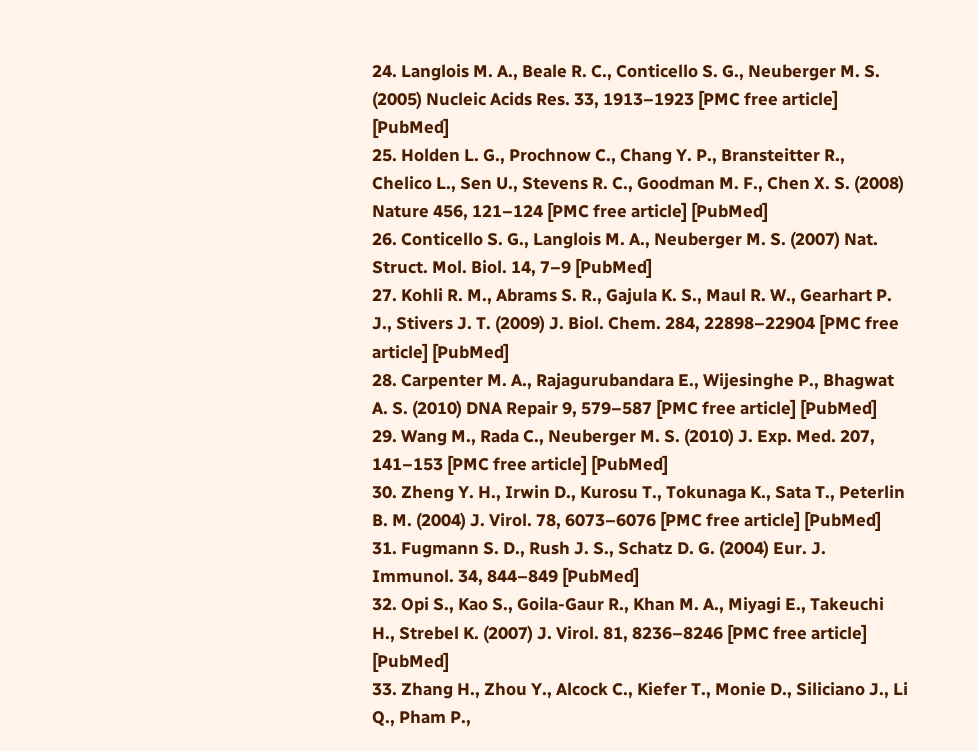24. Langlois M. A., Beale R. C., Conticello S. G., Neuberger M. S. (2005) Nucleic Acids Res. 33, 1913–1923 [PMC free article] [PubMed]
25. Holden L. G., Prochnow C., Chang Y. P., Bransteitter R., Chelico L., Sen U., Stevens R. C., Goodman M. F., Chen X. S. (2008) Nature 456, 121–124 [PMC free article] [PubMed]
26. Conticello S. G., Langlois M. A., Neuberger M. S. (2007) Nat. Struct. Mol. Biol. 14, 7–9 [PubMed]
27. Kohli R. M., Abrams S. R., Gajula K. S., Maul R. W., Gearhart P. J., Stivers J. T. (2009) J. Biol. Chem. 284, 22898–22904 [PMC free article] [PubMed]
28. Carpenter M. A., Rajagurubandara E., Wijesinghe P., Bhagwat A. S. (2010) DNA Repair 9, 579–587 [PMC free article] [PubMed]
29. Wang M., Rada C., Neuberger M. S. (2010) J. Exp. Med. 207, 141–153 [PMC free article] [PubMed]
30. Zheng Y. H., Irwin D., Kurosu T., Tokunaga K., Sata T., Peterlin B. M. (2004) J. Virol. 78, 6073–6076 [PMC free article] [PubMed]
31. Fugmann S. D., Rush J. S., Schatz D. G. (2004) Eur. J. Immunol. 34, 844–849 [PubMed]
32. Opi S., Kao S., Goila-Gaur R., Khan M. A., Miyagi E., Takeuchi H., Strebel K. (2007) J. Virol. 81, 8236–8246 [PMC free article] [PubMed]
33. Zhang H., Zhou Y., Alcock C., Kiefer T., Monie D., Siliciano J., Li Q., Pham P.,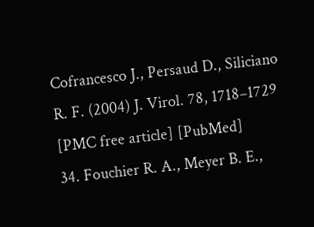Cofrancesco J., Persaud D., Siliciano R. F. (2004) J. Virol. 78, 1718–1729 [PMC free article] [PubMed]
34. Fouchier R. A., Meyer B. E.,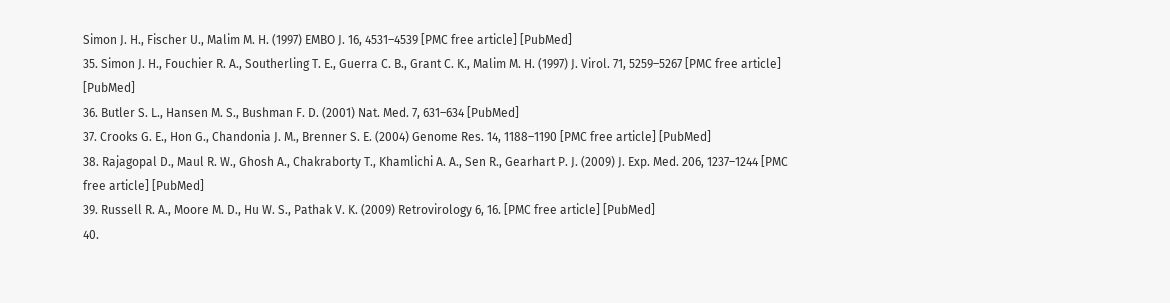Simon J. H., Fischer U., Malim M. H. (1997) EMBO J. 16, 4531–4539 [PMC free article] [PubMed]
35. Simon J. H., Fouchier R. A., Southerling T. E., Guerra C. B., Grant C. K., Malim M. H. (1997) J. Virol. 71, 5259–5267 [PMC free article] [PubMed]
36. Butler S. L., Hansen M. S., Bushman F. D. (2001) Nat. Med. 7, 631–634 [PubMed]
37. Crooks G. E., Hon G., Chandonia J. M., Brenner S. E. (2004) Genome Res. 14, 1188–1190 [PMC free article] [PubMed]
38. Rajagopal D., Maul R. W., Ghosh A., Chakraborty T., Khamlichi A. A., Sen R., Gearhart P. J. (2009) J. Exp. Med. 206, 1237–1244 [PMC free article] [PubMed]
39. Russell R. A., Moore M. D., Hu W. S., Pathak V. K. (2009) Retrovirology 6, 16. [PMC free article] [PubMed]
40.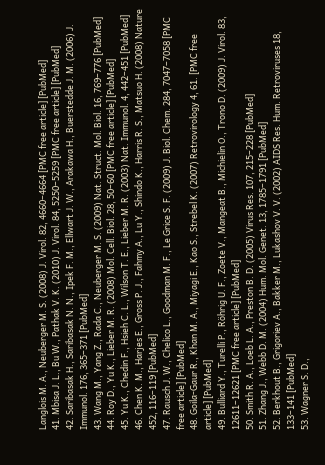Langlois M. A., Neuberger M. S. (2008) J. Virol. 82, 4660–4664 [PMC free article] [PubMed]
41. Mbisa J. L., Bu W., Pathak V. K. (2010) J. Virol. 84, 5250–5259 [PMC free article] [PubMed]
42. Saribasak H., Saribasak N. N., Ipek F. M., Ellwart J. W., Arakawa H., Buerstedde J. M. (2006) J. Immunol. 176, 365–371 [PubMed]
43. Wang M., Yang Z., Rada C., Neuberger M. S. (2009) Nat. Struct. Mol. Biol. 16, 769–776 [PubMed]
44. Roy D., Yu K., Lieber M. R. (2008) Mol. Cell. Biol. 28, 50–60 [PMC free article] [PubMed]
45. Yu K., Chedin F., Hsieh C. L., Wilson T. E., Lieber M. R. (2003) Nat. Immunol. 4, 442–451 [PubMed]
46. Chen K. M., Harjes E., Gross P. J., Fahmy A., Lu Y., Shindo K., Harris R. S., Matsuo H. (2008) Nature 452, 116–119 [PubMed]
47. Rausch J. W., Chelico L., Goodman M. F., Le Grice S. F. (2009) J. Biol. Chem. 284, 7047–7058 [PMC free article] [PubMed]
48. Goila-Gaur R., Khan M. A., Miyagi E., Kao S., Strebel K. (2007) Retrovirology 4, 61. [PMC free article] [PubMed]
49. Bulliard Y., Turelli P., Röhrig U. F., Zoete V., Mangeat B., Michielin O., Trono D. (2009) J. Virol. 83, 12611–12621 [PMC free article] [PubMed]
50. Smith R. A., Loeb L. A., Preston B. D. (2005) Virus Res. 107, 215–228 [PubMed]
51. Zhang J., Webb D. M. (2004) Hum. Mol. Genet. 13, 1785–1791 [PubMed]
52. Berkhout B., Grigoriev A., Bakker M., Lukashov V. V. (2002) AIDS Res. Hum. Retroviruses 18, 133–141 [PubMed]
53. Wagner S. D.,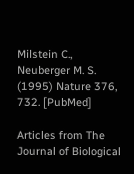Milstein C., Neuberger M. S. (1995) Nature 376, 732. [PubMed]

Articles from The Journal of Biological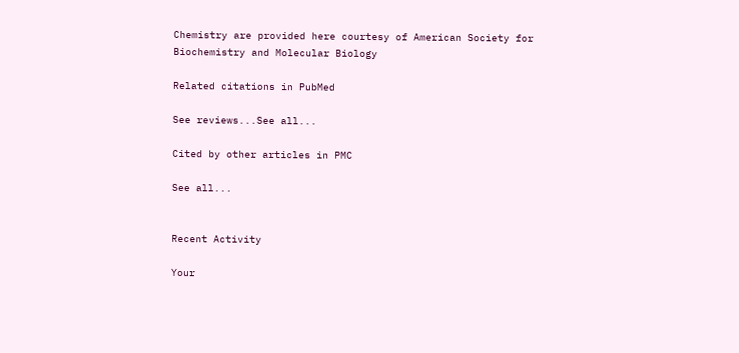Chemistry are provided here courtesy of American Society for Biochemistry and Molecular Biology

Related citations in PubMed

See reviews...See all...

Cited by other articles in PMC

See all...


Recent Activity

Your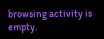browsing activity is empty.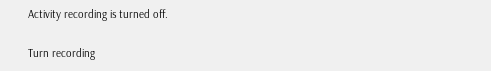Activity recording is turned off.

Turn recording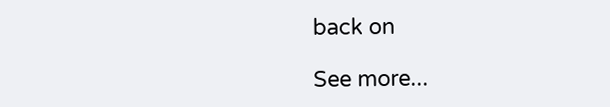back on

See more...